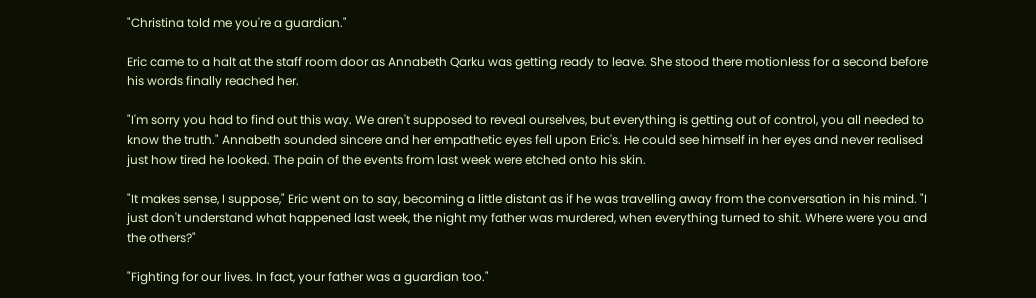"Christina told me you're a guardian."

Eric came to a halt at the staff room door as Annabeth Qarku was getting ready to leave. She stood there motionless for a second before his words finally reached her.

"I'm sorry you had to find out this way. We aren't supposed to reveal ourselves, but everything is getting out of control, you all needed to know the truth." Annabeth sounded sincere and her empathetic eyes fell upon Eric's. He could see himself in her eyes and never realised just how tired he looked. The pain of the events from last week were etched onto his skin.

"It makes sense, I suppose," Eric went on to say, becoming a little distant as if he was travelling away from the conversation in his mind. "I just don't understand what happened last week, the night my father was murdered, when everything turned to shit. Where were you and the others?"

"Fighting for our lives. In fact, your father was a guardian too."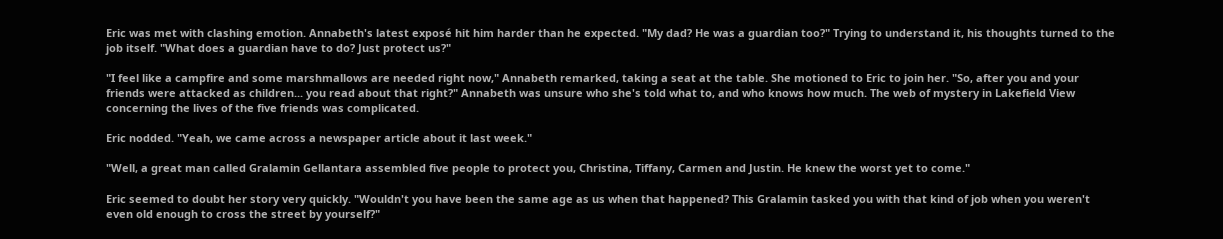Eric was met with clashing emotion. Annabeth's latest exposé hit him harder than he expected. "My dad? He was a guardian too?" Trying to understand it, his thoughts turned to the job itself. "What does a guardian have to do? Just protect us?"

"I feel like a campfire and some marshmallows are needed right now," Annabeth remarked, taking a seat at the table. She motioned to Eric to join her. "So, after you and your friends were attacked as children... you read about that right?" Annabeth was unsure who she's told what to, and who knows how much. The web of mystery in Lakefield View concerning the lives of the five friends was complicated.

Eric nodded. "Yeah, we came across a newspaper article about it last week."

"Well, a great man called Gralamin Gellantara assembled five people to protect you, Christina, Tiffany, Carmen and Justin. He knew the worst yet to come."

Eric seemed to doubt her story very quickly. "Wouldn't you have been the same age as us when that happened? This Gralamin tasked you with that kind of job when you weren't even old enough to cross the street by yourself?"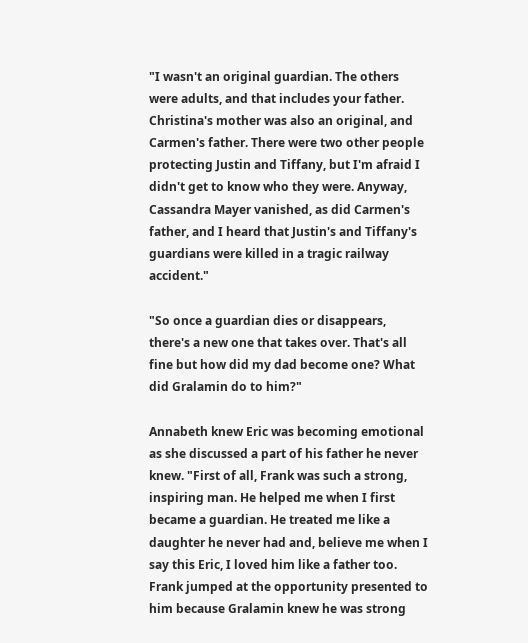"I wasn't an original guardian. The others were adults, and that includes your father. Christina's mother was also an original, and Carmen's father. There were two other people protecting Justin and Tiffany, but I'm afraid I didn't get to know who they were. Anyway, Cassandra Mayer vanished, as did Carmen's father, and I heard that Justin's and Tiffany's guardians were killed in a tragic railway accident."

"So once a guardian dies or disappears, there's a new one that takes over. That's all fine but how did my dad become one? What did Gralamin do to him?"

Annabeth knew Eric was becoming emotional as she discussed a part of his father he never knew. "First of all, Frank was such a strong, inspiring man. He helped me when I first became a guardian. He treated me like a daughter he never had and, believe me when I say this Eric, I loved him like a father too. Frank jumped at the opportunity presented to him because Gralamin knew he was strong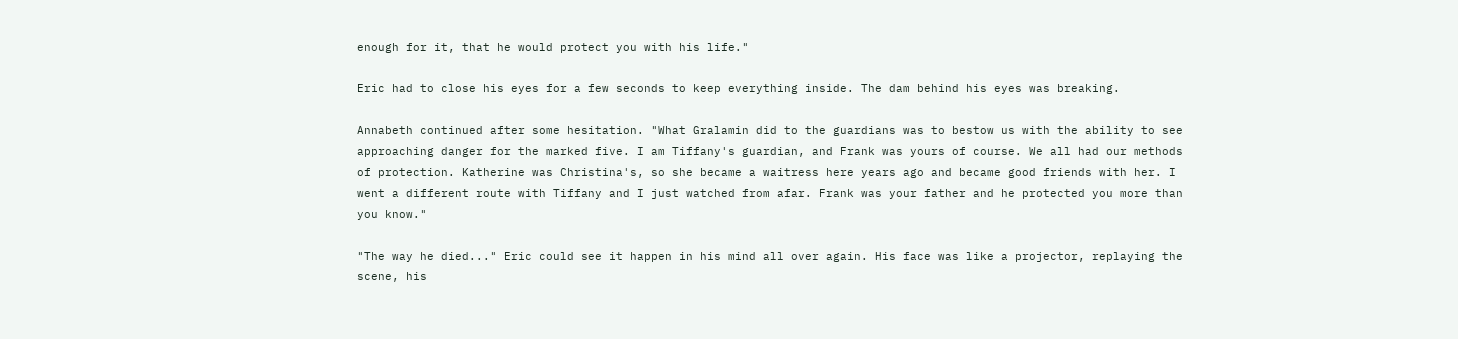enough for it, that he would protect you with his life."

Eric had to close his eyes for a few seconds to keep everything inside. The dam behind his eyes was breaking.

Annabeth continued after some hesitation. "What Gralamin did to the guardians was to bestow us with the ability to see approaching danger for the marked five. I am Tiffany's guardian, and Frank was yours of course. We all had our methods of protection. Katherine was Christina's, so she became a waitress here years ago and became good friends with her. I went a different route with Tiffany and I just watched from afar. Frank was your father and he protected you more than you know."

"The way he died..." Eric could see it happen in his mind all over again. His face was like a projector, replaying the scene, his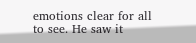emotions clear for all to see. He saw it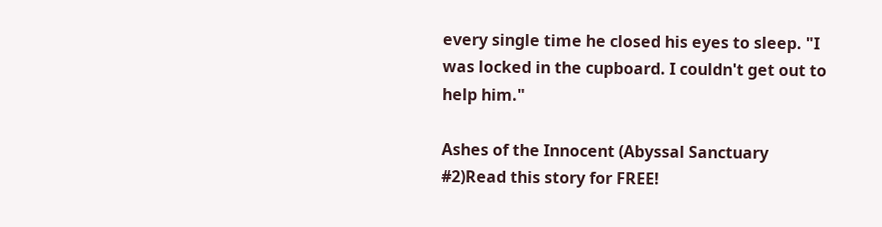every single time he closed his eyes to sleep. "I was locked in the cupboard. I couldn't get out to help him."

Ashes of the Innocent (Abyssal Sanctuary #2)Read this story for FREE!